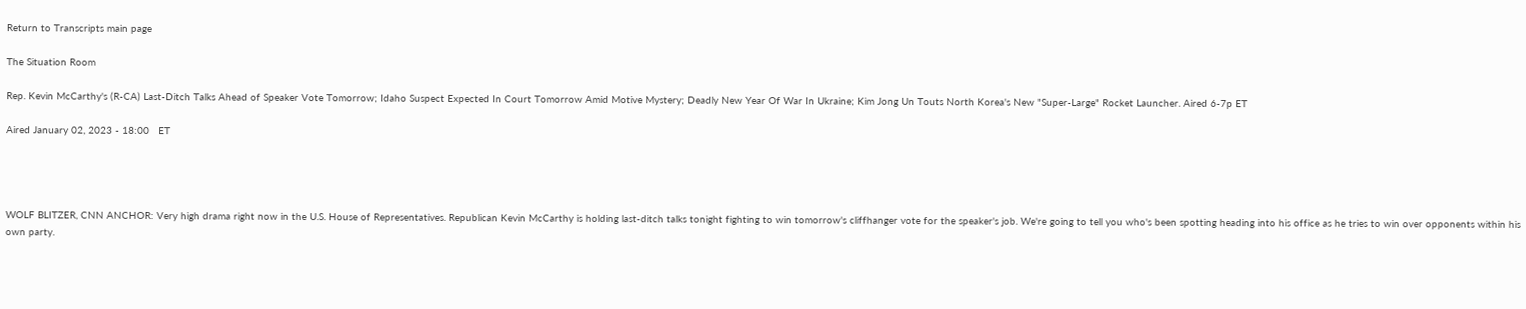Return to Transcripts main page

The Situation Room

Rep. Kevin McCarthy's (R-CA) Last-Ditch Talks Ahead of Speaker Vote Tomorrow; Idaho Suspect Expected In Court Tomorrow Amid Motive Mystery; Deadly New Year Of War In Ukraine; Kim Jong Un Touts North Korea's New "Super-Large" Rocket Launcher. Aired 6-7p ET

Aired January 02, 2023 - 18:00   ET




WOLF BLITZER, CNN ANCHOR: Very high drama right now in the U.S. House of Representatives. Republican Kevin McCarthy is holding last-ditch talks tonight fighting to win tomorrow's cliffhanger vote for the speaker's job. We're going to tell you who's been spotting heading into his office as he tries to win over opponents within his own party.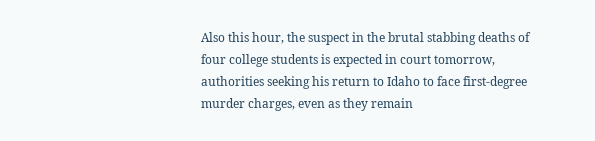Also this hour, the suspect in the brutal stabbing deaths of four college students is expected in court tomorrow, authorities seeking his return to Idaho to face first-degree murder charges, even as they remain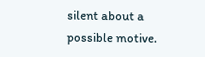silent about a possible motive.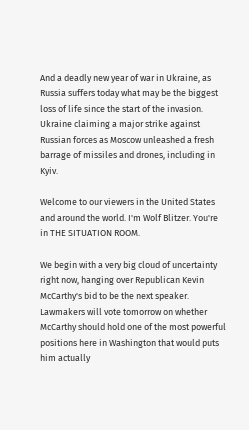And a deadly new year of war in Ukraine, as Russia suffers today what may be the biggest loss of life since the start of the invasion. Ukraine claiming a major strike against Russian forces as Moscow unleashed a fresh barrage of missiles and drones, including in Kyiv.

Welcome to our viewers in the United States and around the world. I'm Wolf Blitzer. You're in THE SITUATION ROOM.

We begin with a very big cloud of uncertainty right now, hanging over Republican Kevin McCarthy's bid to be the next speaker. Lawmakers will vote tomorrow on whether McCarthy should hold one of the most powerful positions here in Washington that would puts him actually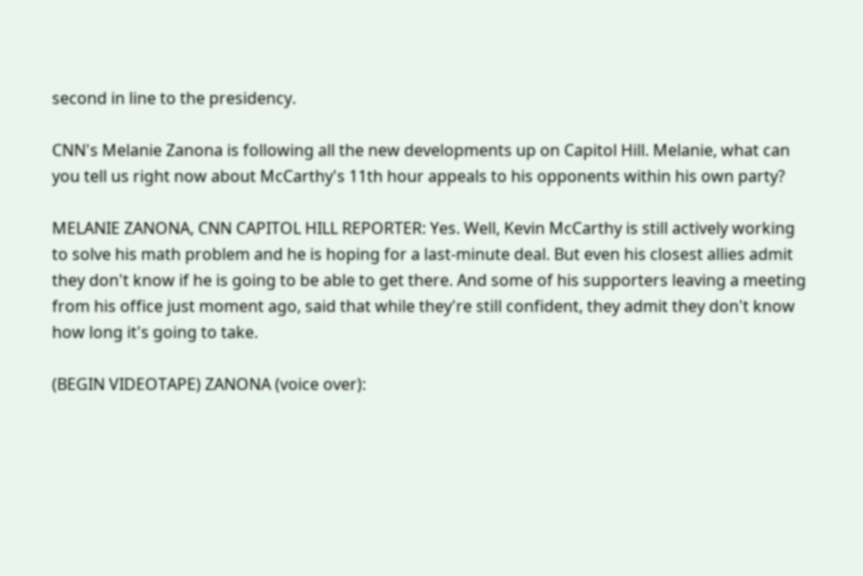second in line to the presidency.

CNN's Melanie Zanona is following all the new developments up on Capitol Hill. Melanie, what can you tell us right now about McCarthy's 11th hour appeals to his opponents within his own party?

MELANIE ZANONA, CNN CAPITOL HILL REPORTER: Yes. Well, Kevin McCarthy is still actively working to solve his math problem and he is hoping for a last-minute deal. But even his closest allies admit they don't know if he is going to be able to get there. And some of his supporters leaving a meeting from his office just moment ago, said that while they're still confident, they admit they don't know how long it's going to take.

(BEGIN VIDEOTAPE) ZANONA (voice over):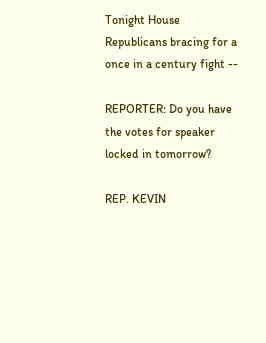Tonight House Republicans bracing for a once in a century fight --

REPORTER: Do you have the votes for speaker locked in tomorrow?

REP. KEVIN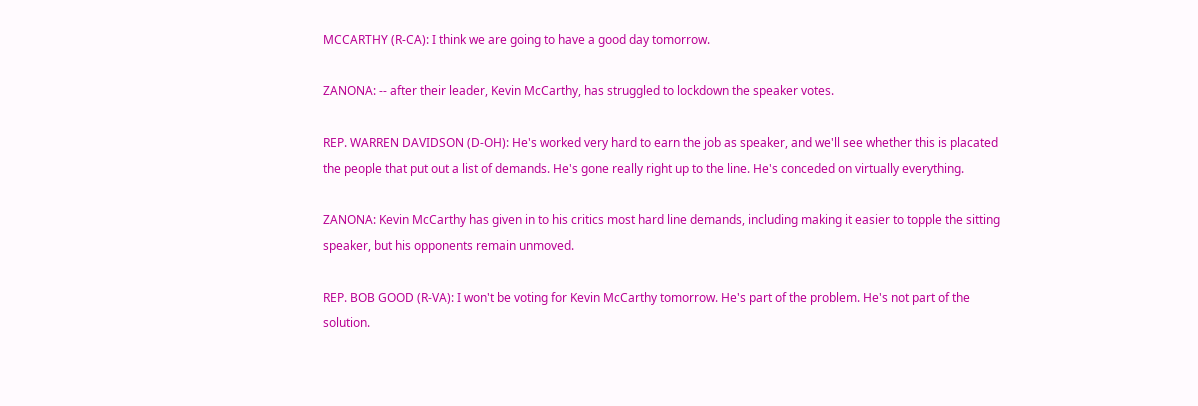MCCARTHY (R-CA): I think we are going to have a good day tomorrow.

ZANONA: -- after their leader, Kevin McCarthy, has struggled to lockdown the speaker votes.

REP. WARREN DAVIDSON (D-OH): He's worked very hard to earn the job as speaker, and we'll see whether this is placated the people that put out a list of demands. He's gone really right up to the line. He's conceded on virtually everything.

ZANONA: Kevin McCarthy has given in to his critics most hard line demands, including making it easier to topple the sitting speaker, but his opponents remain unmoved.

REP. BOB GOOD (R-VA): I won't be voting for Kevin McCarthy tomorrow. He's part of the problem. He's not part of the solution.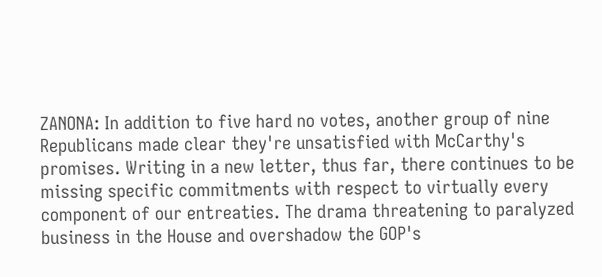ZANONA: In addition to five hard no votes, another group of nine Republicans made clear they're unsatisfied with McCarthy's promises. Writing in a new letter, thus far, there continues to be missing specific commitments with respect to virtually every component of our entreaties. The drama threatening to paralyzed business in the House and overshadow the GOP's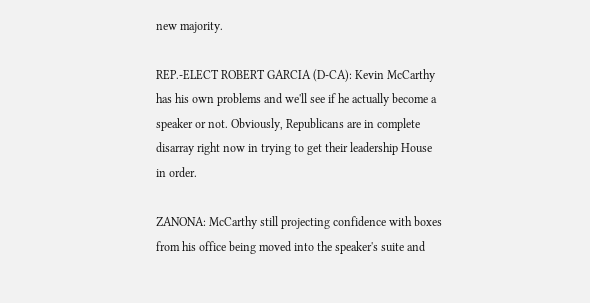new majority.

REP.-ELECT ROBERT GARCIA (D-CA): Kevin McCarthy has his own problems and we'll see if he actually become a speaker or not. Obviously, Republicans are in complete disarray right now in trying to get their leadership House in order.

ZANONA: McCarthy still projecting confidence with boxes from his office being moved into the speaker's suite and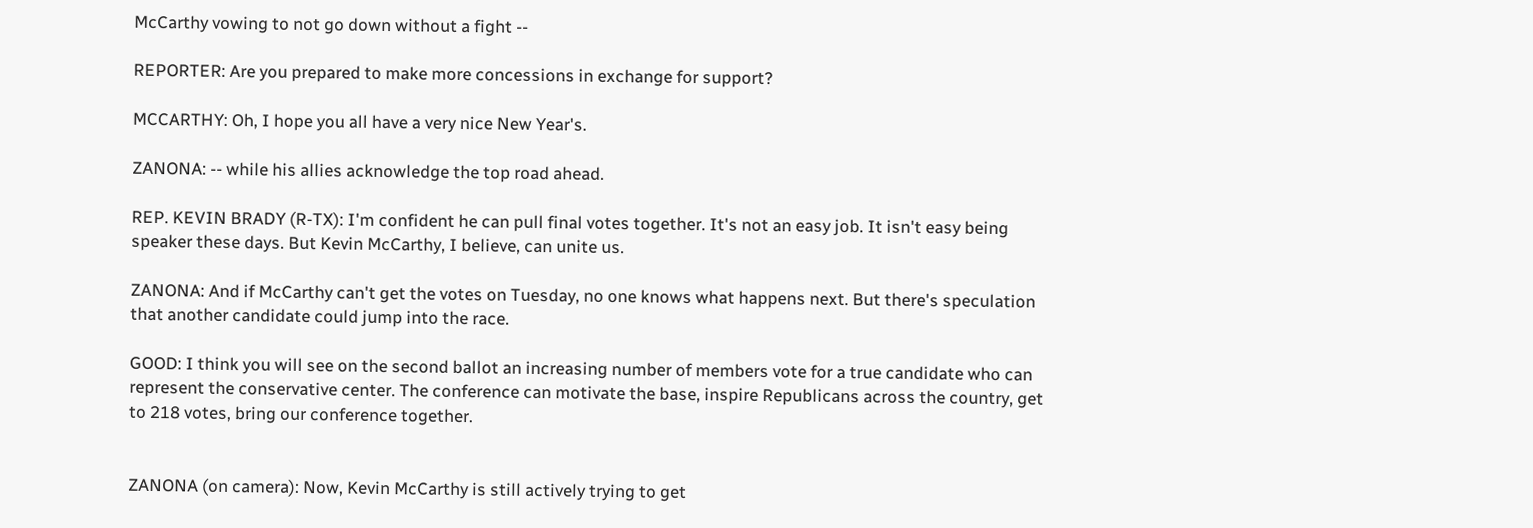McCarthy vowing to not go down without a fight --

REPORTER: Are you prepared to make more concessions in exchange for support?

MCCARTHY: Oh, I hope you all have a very nice New Year's.

ZANONA: -- while his allies acknowledge the top road ahead.

REP. KEVIN BRADY (R-TX): I'm confident he can pull final votes together. It's not an easy job. It isn't easy being speaker these days. But Kevin McCarthy, I believe, can unite us.

ZANONA: And if McCarthy can't get the votes on Tuesday, no one knows what happens next. But there's speculation that another candidate could jump into the race.

GOOD: I think you will see on the second ballot an increasing number of members vote for a true candidate who can represent the conservative center. The conference can motivate the base, inspire Republicans across the country, get to 218 votes, bring our conference together.


ZANONA (on camera): Now, Kevin McCarthy is still actively trying to get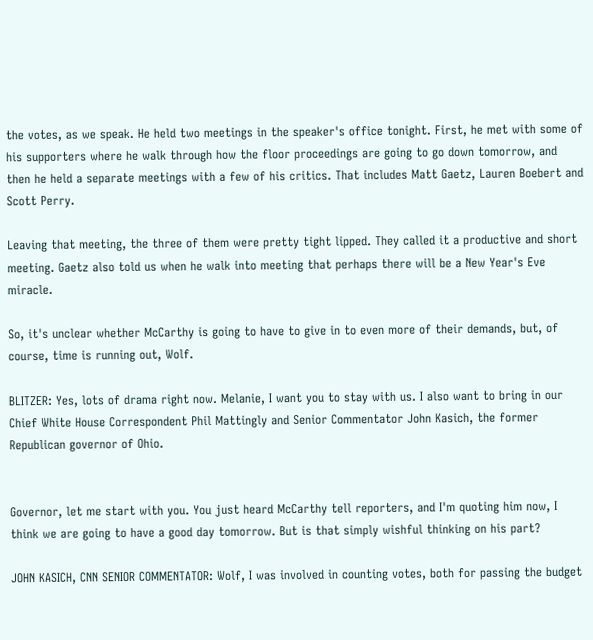the votes, as we speak. He held two meetings in the speaker's office tonight. First, he met with some of his supporters where he walk through how the floor proceedings are going to go down tomorrow, and then he held a separate meetings with a few of his critics. That includes Matt Gaetz, Lauren Boebert and Scott Perry.

Leaving that meeting, the three of them were pretty tight lipped. They called it a productive and short meeting. Gaetz also told us when he walk into meeting that perhaps there will be a New Year's Eve miracle.

So, it's unclear whether McCarthy is going to have to give in to even more of their demands, but, of course, time is running out, Wolf.

BLITZER: Yes, lots of drama right now. Melanie, I want you to stay with us. I also want to bring in our Chief White House Correspondent Phil Mattingly and Senior Commentator John Kasich, the former Republican governor of Ohio.


Governor, let me start with you. You just heard McCarthy tell reporters, and I'm quoting him now, I think we are going to have a good day tomorrow. But is that simply wishful thinking on his part?

JOHN KASICH, CNN SENIOR COMMENTATOR: Wolf, I was involved in counting votes, both for passing the budget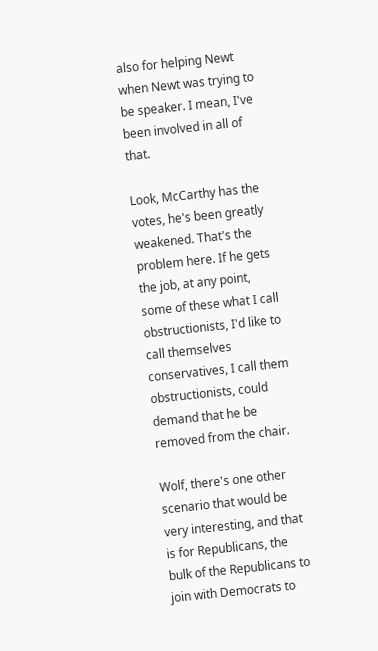also for helping Newt when Newt was trying to be speaker. I mean, I've been involved in all of that.

Look, McCarthy has the votes, he's been greatly weakened. That's the problem here. If he gets the job, at any point, some of these what I call obstructionists, I'd like to call themselves conservatives, I call them obstructionists, could demand that he be removed from the chair.

Wolf, there's one other scenario that would be very interesting, and that is for Republicans, the bulk of the Republicans to join with Democrats to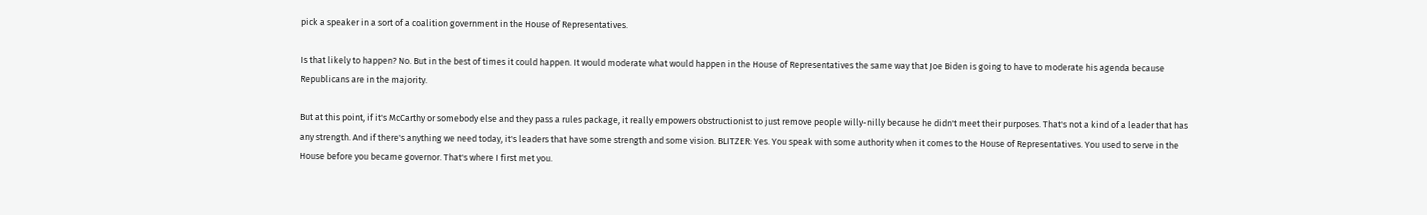pick a speaker in a sort of a coalition government in the House of Representatives.

Is that likely to happen? No. But in the best of times it could happen. It would moderate what would happen in the House of Representatives the same way that Joe Biden is going to have to moderate his agenda because Republicans are in the majority.

But at this point, if it's McCarthy or somebody else and they pass a rules package, it really empowers obstructionist to just remove people willy-nilly because he didn't meet their purposes. That's not a kind of a leader that has any strength. And if there's anything we need today, it's leaders that have some strength and some vision. BLITZER: Yes. You speak with some authority when it comes to the House of Representatives. You used to serve in the House before you became governor. That's where I first met you.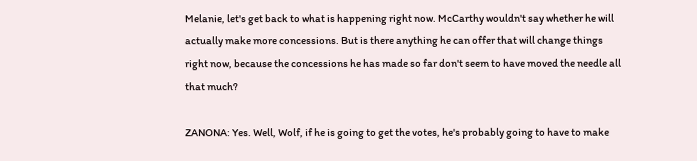Melanie, let's get back to what is happening right now. McCarthy wouldn't say whether he will actually make more concessions. But is there anything he can offer that will change things right now, because the concessions he has made so far don't seem to have moved the needle all that much?

ZANONA: Yes. Well, Wolf, if he is going to get the votes, he's probably going to have to make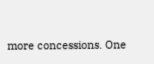more concessions. One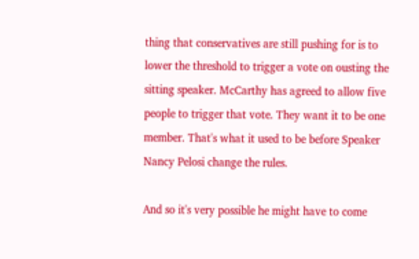thing that conservatives are still pushing for is to lower the threshold to trigger a vote on ousting the sitting speaker. McCarthy has agreed to allow five people to trigger that vote. They want it to be one member. That's what it used to be before Speaker Nancy Pelosi change the rules.

And so it's very possible he might have to come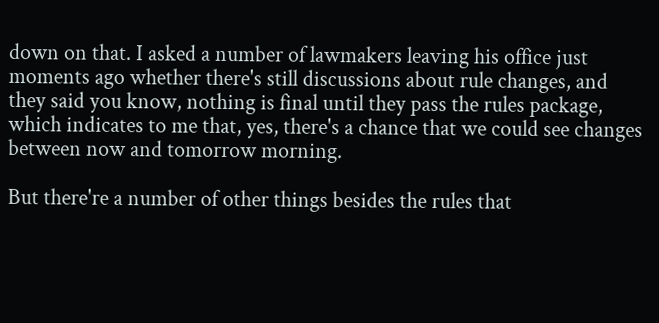down on that. I asked a number of lawmakers leaving his office just moments ago whether there's still discussions about rule changes, and they said you know, nothing is final until they pass the rules package, which indicates to me that, yes, there's a chance that we could see changes between now and tomorrow morning.

But there're a number of other things besides the rules that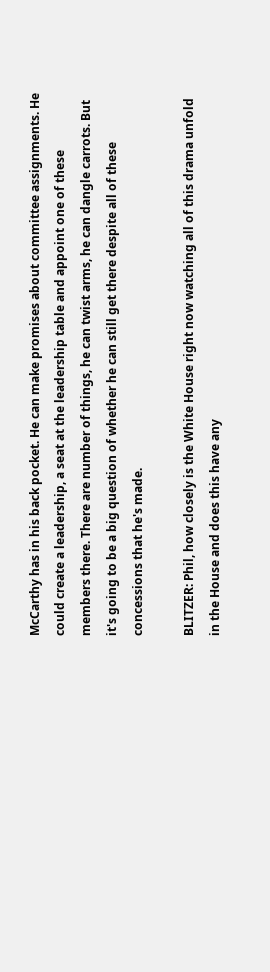McCarthy has in his back pocket. He can make promises about committee assignments. He could create a leadership, a seat at the leadership table and appoint one of these members there. There are number of things, he can twist arms, he can dangle carrots. But it's going to be a big question of whether he can still get there despite all of these concessions that he's made.

BLITZER: Phil, how closely is the White House right now watching all of this drama unfold in the House and does this have any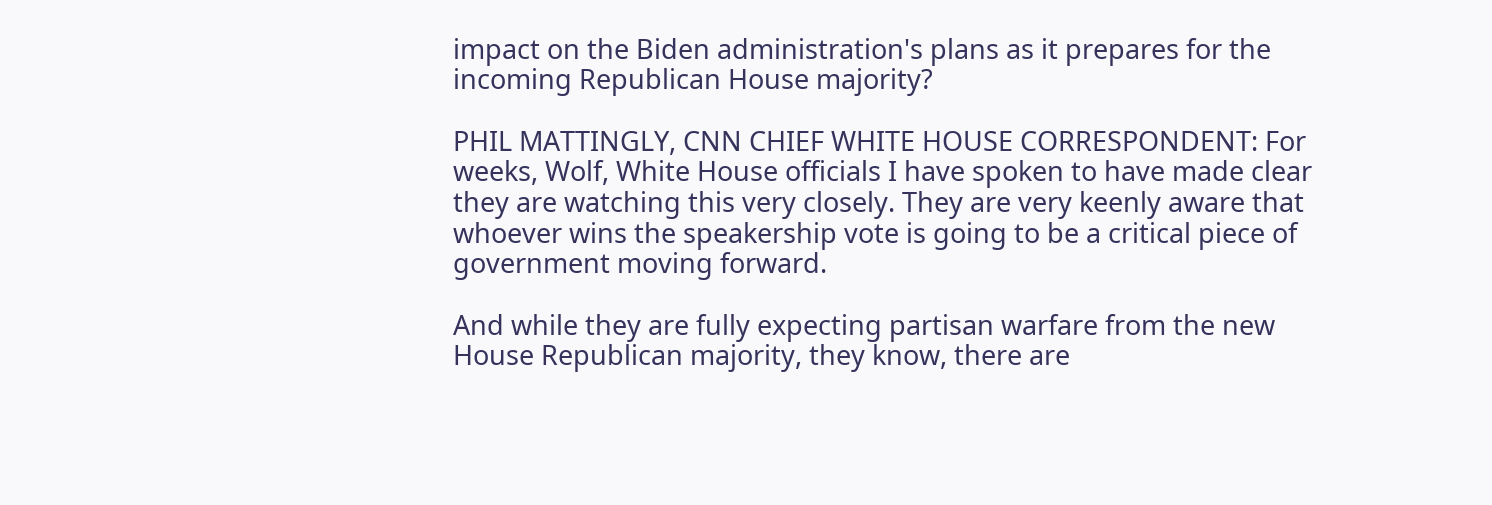impact on the Biden administration's plans as it prepares for the incoming Republican House majority?

PHIL MATTINGLY, CNN CHIEF WHITE HOUSE CORRESPONDENT: For weeks, Wolf, White House officials I have spoken to have made clear they are watching this very closely. They are very keenly aware that whoever wins the speakership vote is going to be a critical piece of government moving forward.

And while they are fully expecting partisan warfare from the new House Republican majority, they know, there are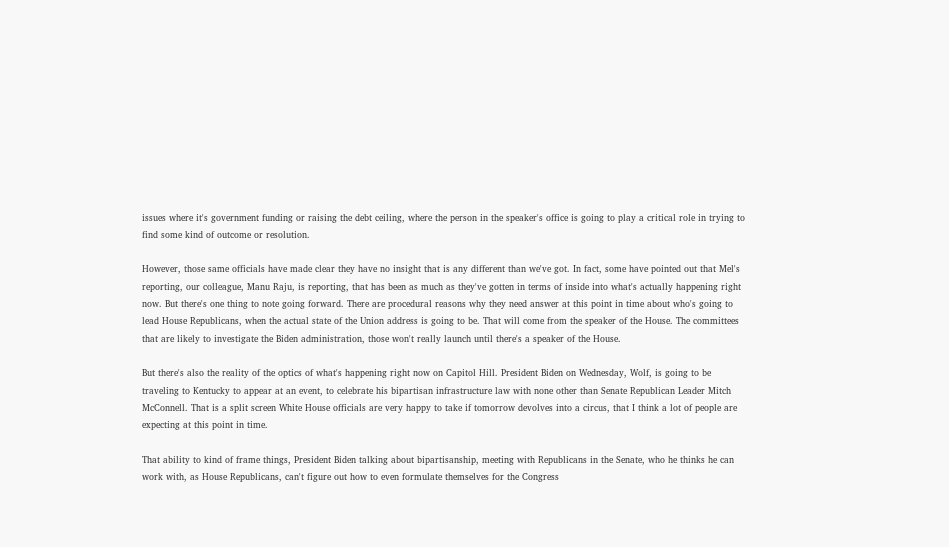issues where it's government funding or raising the debt ceiling, where the person in the speaker's office is going to play a critical role in trying to find some kind of outcome or resolution.

However, those same officials have made clear they have no insight that is any different than we've got. In fact, some have pointed out that Mel's reporting, our colleague, Manu Raju, is reporting, that has been as much as they've gotten in terms of inside into what's actually happening right now. But there's one thing to note going forward. There are procedural reasons why they need answer at this point in time about who's going to lead House Republicans, when the actual state of the Union address is going to be. That will come from the speaker of the House. The committees that are likely to investigate the Biden administration, those won't really launch until there's a speaker of the House.

But there's also the reality of the optics of what's happening right now on Capitol Hill. President Biden on Wednesday, Wolf, is going to be traveling to Kentucky to appear at an event, to celebrate his bipartisan infrastructure law with none other than Senate Republican Leader Mitch McConnell. That is a split screen White House officials are very happy to take if tomorrow devolves into a circus, that I think a lot of people are expecting at this point in time.

That ability to kind of frame things, President Biden talking about bipartisanship, meeting with Republicans in the Senate, who he thinks he can work with, as House Republicans, can't figure out how to even formulate themselves for the Congress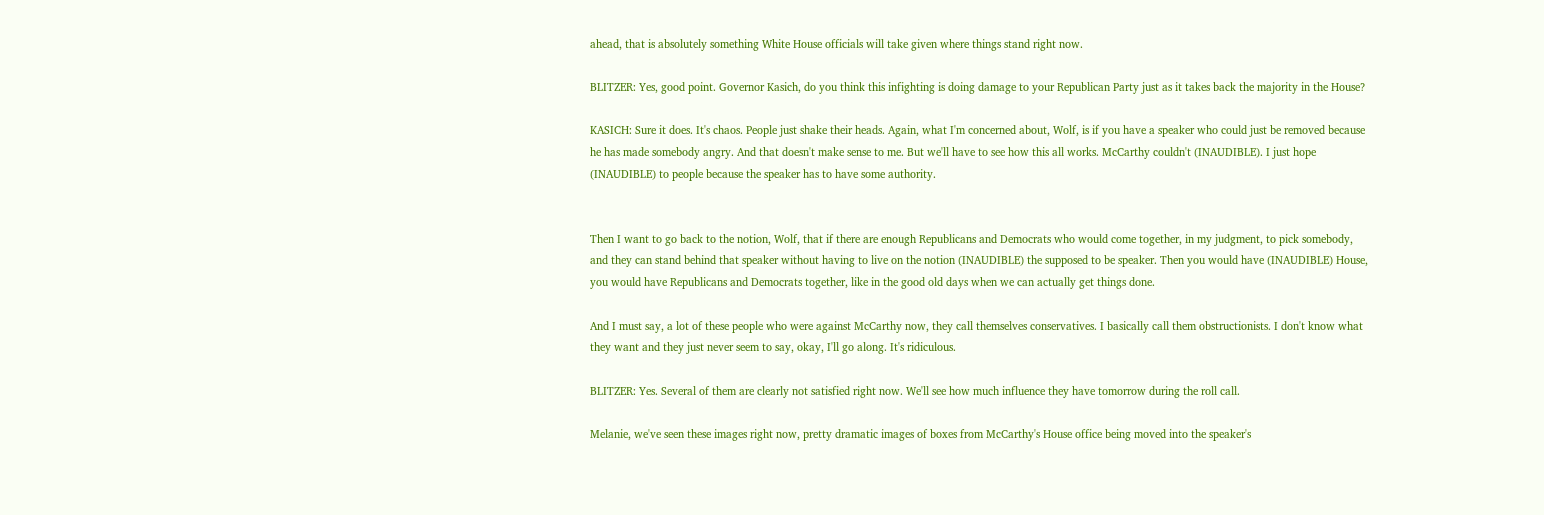ahead, that is absolutely something White House officials will take given where things stand right now.

BLITZER: Yes, good point. Governor Kasich, do you think this infighting is doing damage to your Republican Party just as it takes back the majority in the House?

KASICH: Sure it does. It's chaos. People just shake their heads. Again, what I'm concerned about, Wolf, is if you have a speaker who could just be removed because he has made somebody angry. And that doesn't make sense to me. But we'll have to see how this all works. McCarthy couldn't (INAUDIBLE). I just hope (INAUDIBLE) to people because the speaker has to have some authority.


Then I want to go back to the notion, Wolf, that if there are enough Republicans and Democrats who would come together, in my judgment, to pick somebody, and they can stand behind that speaker without having to live on the notion (INAUDIBLE) the supposed to be speaker. Then you would have (INAUDIBLE) House, you would have Republicans and Democrats together, like in the good old days when we can actually get things done.

And I must say, a lot of these people who were against McCarthy now, they call themselves conservatives. I basically call them obstructionists. I don't know what they want and they just never seem to say, okay, I'll go along. It's ridiculous.

BLITZER: Yes. Several of them are clearly not satisfied right now. We'll see how much influence they have tomorrow during the roll call.

Melanie, we've seen these images right now, pretty dramatic images of boxes from McCarthy's House office being moved into the speaker's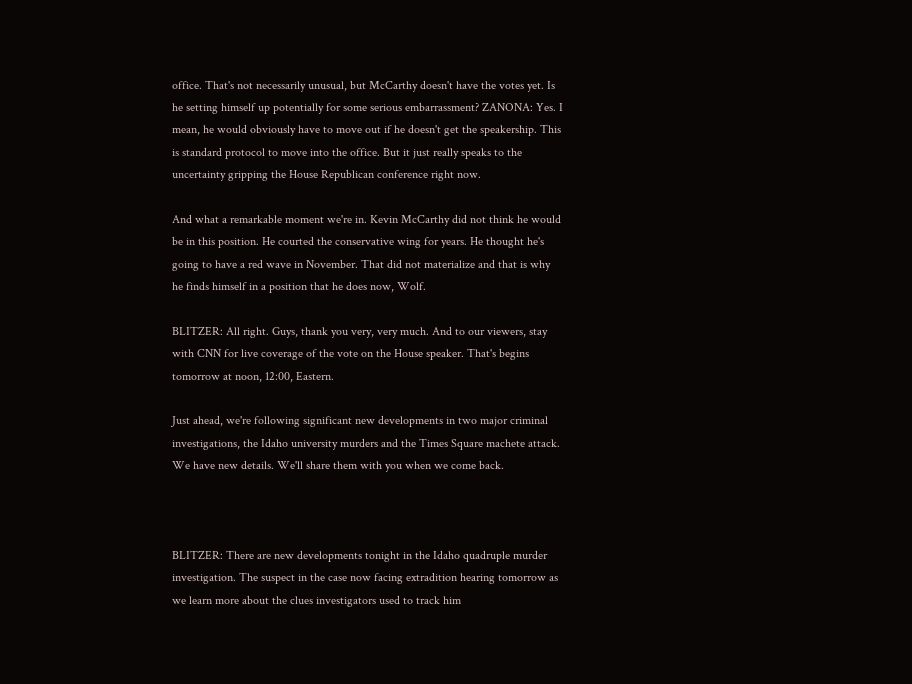office. That's not necessarily unusual, but McCarthy doesn't have the votes yet. Is he setting himself up potentially for some serious embarrassment? ZANONA: Yes. I mean, he would obviously have to move out if he doesn't get the speakership. This is standard protocol to move into the office. But it just really speaks to the uncertainty gripping the House Republican conference right now.

And what a remarkable moment we're in. Kevin McCarthy did not think he would be in this position. He courted the conservative wing for years. He thought he's going to have a red wave in November. That did not materialize and that is why he finds himself in a position that he does now, Wolf.

BLITZER: All right. Guys, thank you very, very much. And to our viewers, stay with CNN for live coverage of the vote on the House speaker. That's begins tomorrow at noon, 12:00, Eastern.

Just ahead, we're following significant new developments in two major criminal investigations, the Idaho university murders and the Times Square machete attack. We have new details. We'll share them with you when we come back.



BLITZER: There are new developments tonight in the Idaho quadruple murder investigation. The suspect in the case now facing extradition hearing tomorrow as we learn more about the clues investigators used to track him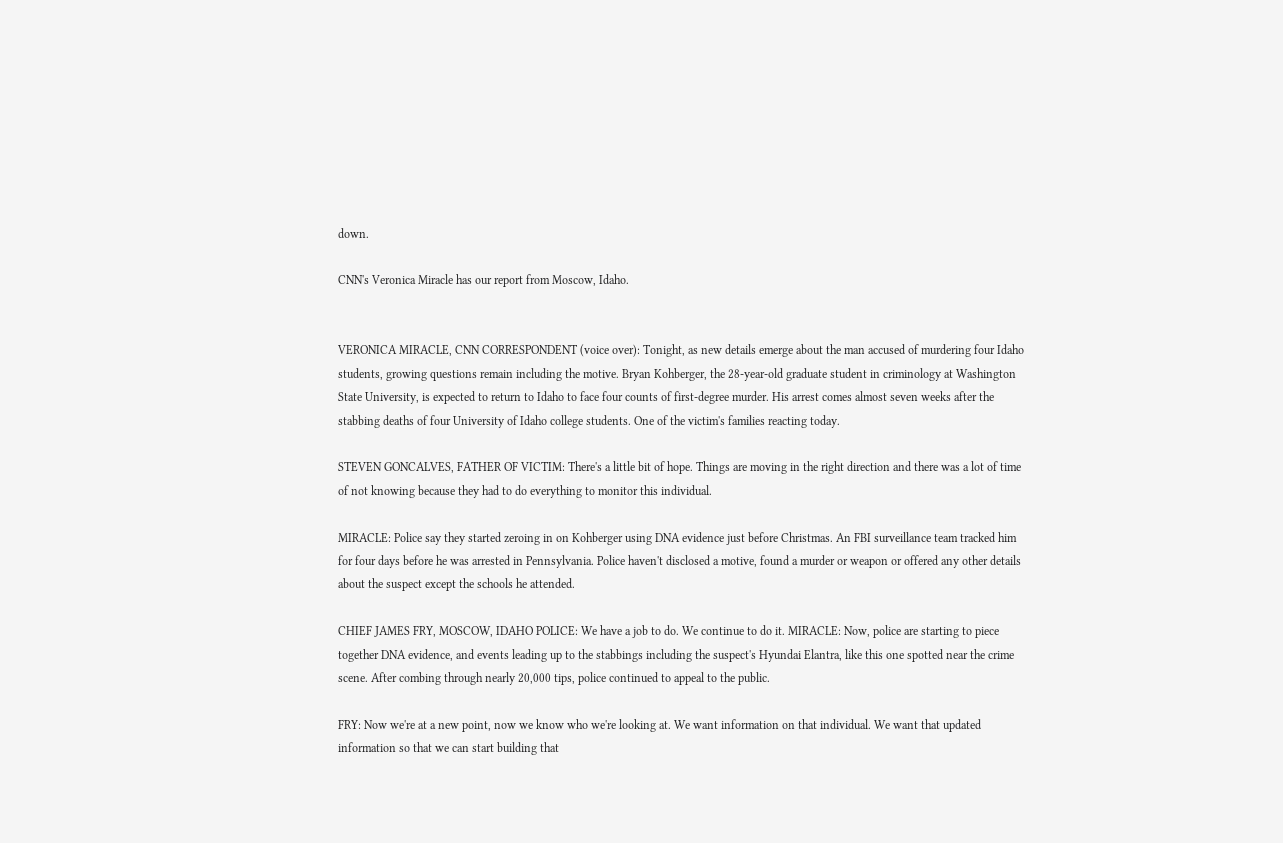down.

CNN's Veronica Miracle has our report from Moscow, Idaho.


VERONICA MIRACLE, CNN CORRESPONDENT (voice over): Tonight, as new details emerge about the man accused of murdering four Idaho students, growing questions remain including the motive. Bryan Kohberger, the 28-year-old graduate student in criminology at Washington State University, is expected to return to Idaho to face four counts of first-degree murder. His arrest comes almost seven weeks after the stabbing deaths of four University of Idaho college students. One of the victim's families reacting today.

STEVEN GONCALVES, FATHER OF VICTIM: There's a little bit of hope. Things are moving in the right direction and there was a lot of time of not knowing because they had to do everything to monitor this individual.

MIRACLE: Police say they started zeroing in on Kohberger using DNA evidence just before Christmas. An FBI surveillance team tracked him for four days before he was arrested in Pennsylvania. Police haven't disclosed a motive, found a murder or weapon or offered any other details about the suspect except the schools he attended.

CHIEF JAMES FRY, MOSCOW, IDAHO POLICE: We have a job to do. We continue to do it. MIRACLE: Now, police are starting to piece together DNA evidence, and events leading up to the stabbings including the suspect's Hyundai Elantra, like this one spotted near the crime scene. After combing through nearly 20,000 tips, police continued to appeal to the public.

FRY: Now we're at a new point, now we know who we're looking at. We want information on that individual. We want that updated information so that we can start building that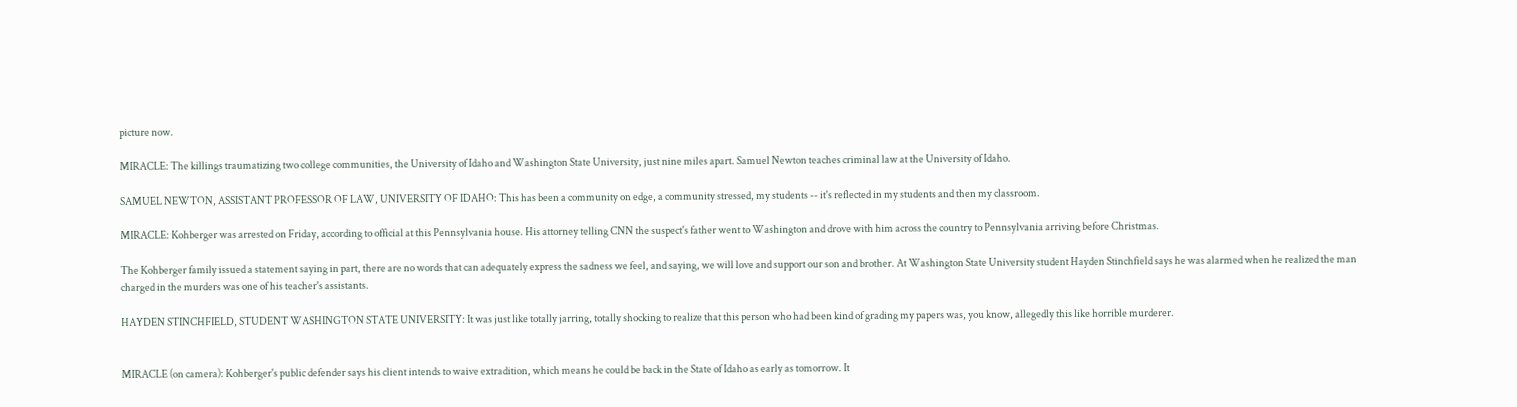picture now.

MIRACLE: The killings traumatizing two college communities, the University of Idaho and Washington State University, just nine miles apart. Samuel Newton teaches criminal law at the University of Idaho.

SAMUEL NEWTON, ASSISTANT PROFESSOR OF LAW, UNIVERSITY OF IDAHO: This has been a community on edge, a community stressed, my students -- it's reflected in my students and then my classroom.

MIRACLE: Kohberger was arrested on Friday, according to official at this Pennsylvania house. His attorney telling CNN the suspect's father went to Washington and drove with him across the country to Pennsylvania arriving before Christmas.

The Kohberger family issued a statement saying in part, there are no words that can adequately express the sadness we feel, and saying, we will love and support our son and brother. At Washington State University student Hayden Stinchfield says he was alarmed when he realized the man charged in the murders was one of his teacher's assistants.

HAYDEN STINCHFIELD, STUDENT WASHINGTON STATE UNIVERSITY: It was just like totally jarring, totally shocking to realize that this person who had been kind of grading my papers was, you know, allegedly this like horrible murderer.


MIRACLE (on camera): Kohberger's public defender says his client intends to waive extradition, which means he could be back in the State of Idaho as early as tomorrow. It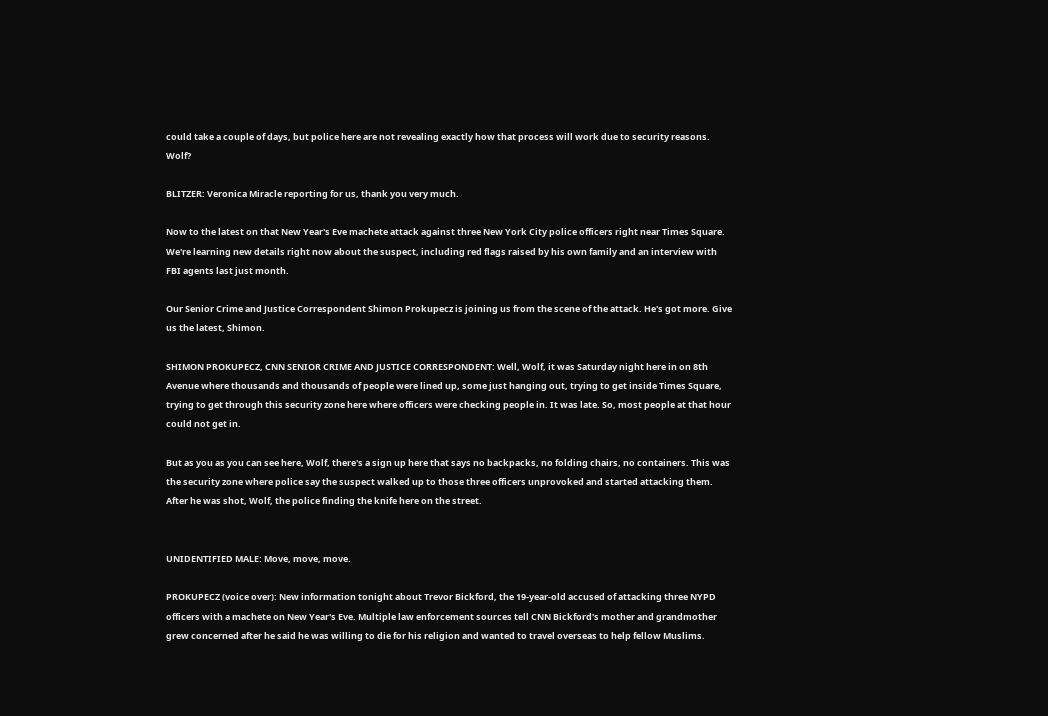could take a couple of days, but police here are not revealing exactly how that process will work due to security reasons. Wolf?

BLITZER: Veronica Miracle reporting for us, thank you very much.

Now to the latest on that New Year's Eve machete attack against three New York City police officers right near Times Square. We're learning new details right now about the suspect, including red flags raised by his own family and an interview with FBI agents last just month.

Our Senior Crime and Justice Correspondent Shimon Prokupecz is joining us from the scene of the attack. He's got more. Give us the latest, Shimon.

SHIMON PROKUPECZ, CNN SENIOR CRIME AND JUSTICE CORRESPONDENT: Well, Wolf, it was Saturday night here in on 8th Avenue where thousands and thousands of people were lined up, some just hanging out, trying to get inside Times Square, trying to get through this security zone here where officers were checking people in. It was late. So, most people at that hour could not get in.

But as you as you can see here, Wolf, there's a sign up here that says no backpacks, no folding chairs, no containers. This was the security zone where police say the suspect walked up to those three officers unprovoked and started attacking them. After he was shot, Wolf, the police finding the knife here on the street.


UNIDENTIFIED MALE: Move, move, move.

PROKUPECZ (voice over): New information tonight about Trevor Bickford, the 19-year-old accused of attacking three NYPD officers with a machete on New Year's Eve. Multiple law enforcement sources tell CNN Bickford's mother and grandmother grew concerned after he said he was willing to die for his religion and wanted to travel overseas to help fellow Muslims.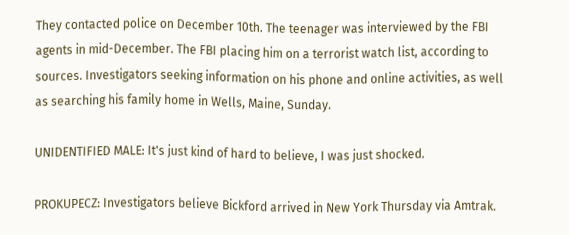They contacted police on December 10th. The teenager was interviewed by the FBI agents in mid-December. The FBI placing him on a terrorist watch list, according to sources. Investigators seeking information on his phone and online activities, as well as searching his family home in Wells, Maine, Sunday.

UNIDENTIFIED MALE: It's just kind of hard to believe, I was just shocked.

PROKUPECZ: Investigators believe Bickford arrived in New York Thursday via Amtrak.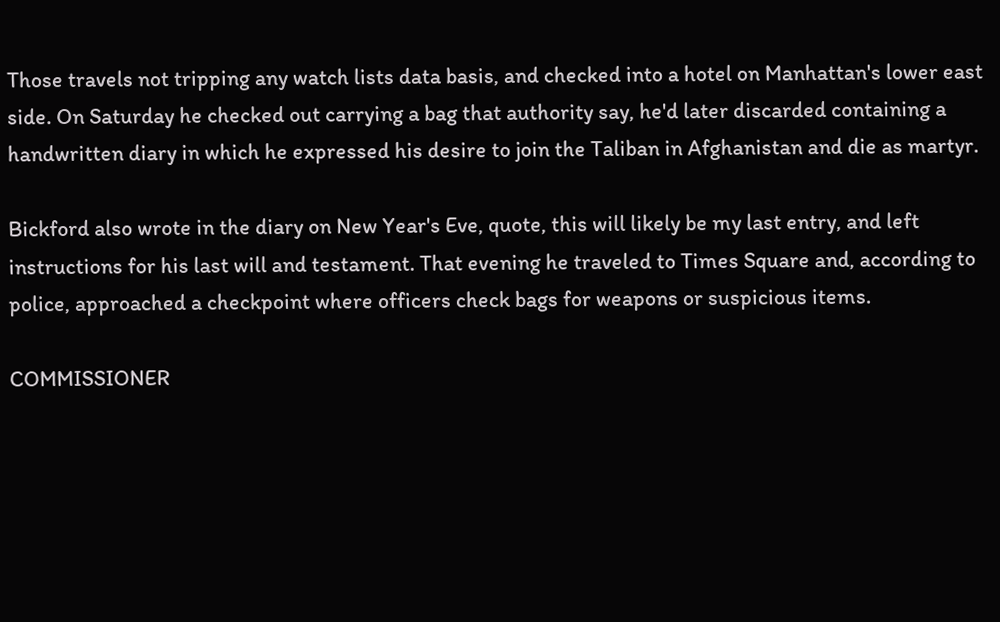Those travels not tripping any watch lists data basis, and checked into a hotel on Manhattan's lower east side. On Saturday he checked out carrying a bag that authority say, he'd later discarded containing a handwritten diary in which he expressed his desire to join the Taliban in Afghanistan and die as martyr.

Bickford also wrote in the diary on New Year's Eve, quote, this will likely be my last entry, and left instructions for his last will and testament. That evening he traveled to Times Square and, according to police, approached a checkpoint where officers check bags for weapons or suspicious items.

COMMISSIONER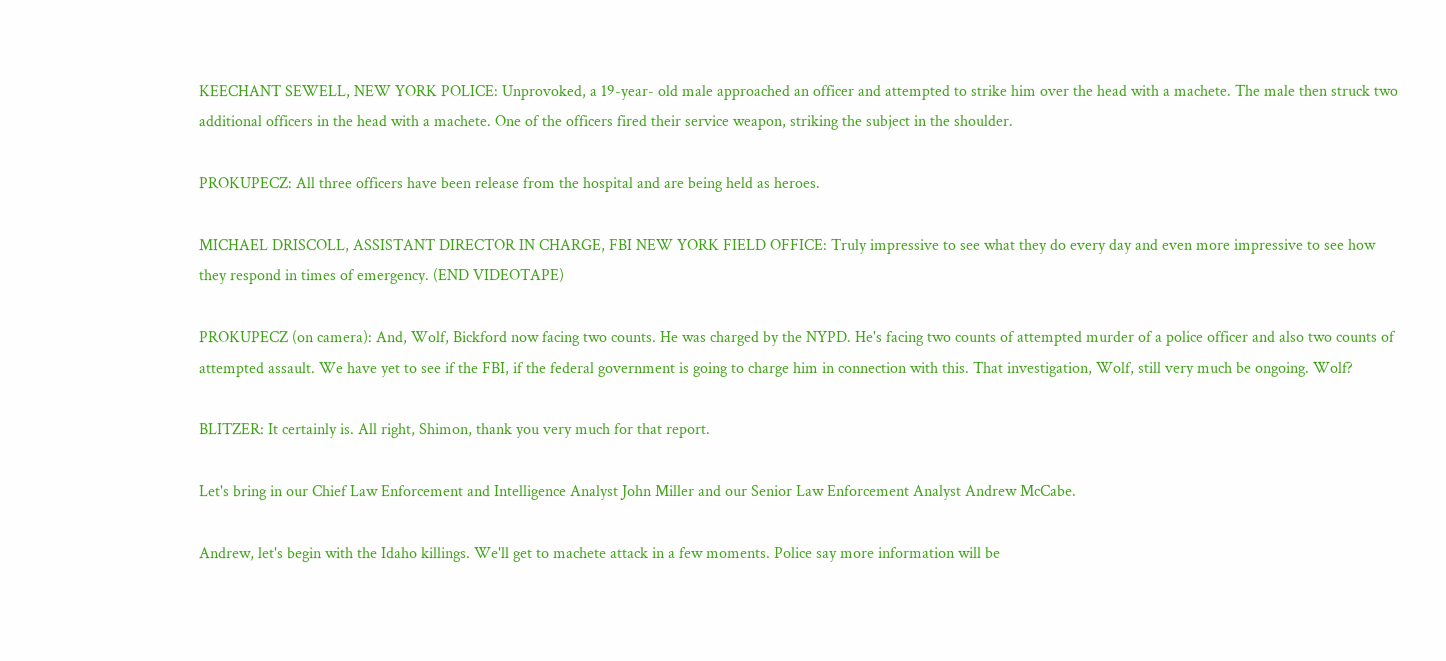KEECHANT SEWELL, NEW YORK POLICE: Unprovoked, a 19-year- old male approached an officer and attempted to strike him over the head with a machete. The male then struck two additional officers in the head with a machete. One of the officers fired their service weapon, striking the subject in the shoulder.

PROKUPECZ: All three officers have been release from the hospital and are being held as heroes.

MICHAEL DRISCOLL, ASSISTANT DIRECTOR IN CHARGE, FBI NEW YORK FIELD OFFICE: Truly impressive to see what they do every day and even more impressive to see how they respond in times of emergency. (END VIDEOTAPE)

PROKUPECZ (on camera): And, Wolf, Bickford now facing two counts. He was charged by the NYPD. He's facing two counts of attempted murder of a police officer and also two counts of attempted assault. We have yet to see if the FBI, if the federal government is going to charge him in connection with this. That investigation, Wolf, still very much be ongoing. Wolf?

BLITZER: It certainly is. All right, Shimon, thank you very much for that report.

Let's bring in our Chief Law Enforcement and Intelligence Analyst John Miller and our Senior Law Enforcement Analyst Andrew McCabe.

Andrew, let's begin with the Idaho killings. We'll get to machete attack in a few moments. Police say more information will be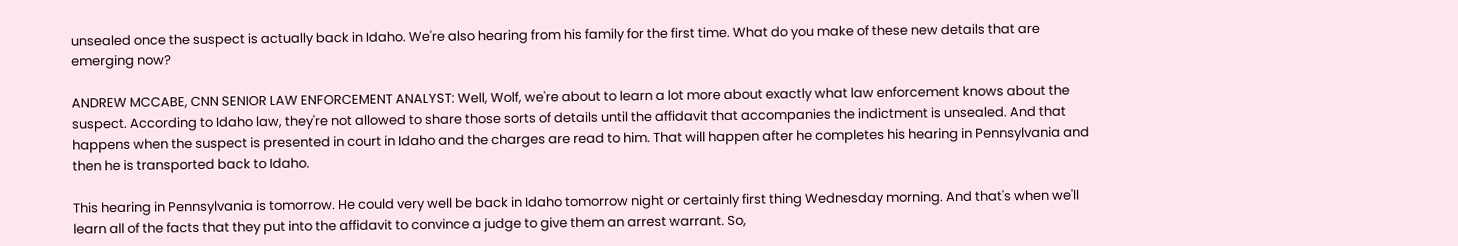unsealed once the suspect is actually back in Idaho. We're also hearing from his family for the first time. What do you make of these new details that are emerging now?

ANDREW MCCABE, CNN SENIOR LAW ENFORCEMENT ANALYST: Well, Wolf, we're about to learn a lot more about exactly what law enforcement knows about the suspect. According to Idaho law, they're not allowed to share those sorts of details until the affidavit that accompanies the indictment is unsealed. And that happens when the suspect is presented in court in Idaho and the charges are read to him. That will happen after he completes his hearing in Pennsylvania and then he is transported back to Idaho.

This hearing in Pennsylvania is tomorrow. He could very well be back in Idaho tomorrow night or certainly first thing Wednesday morning. And that's when we'll learn all of the facts that they put into the affidavit to convince a judge to give them an arrest warrant. So,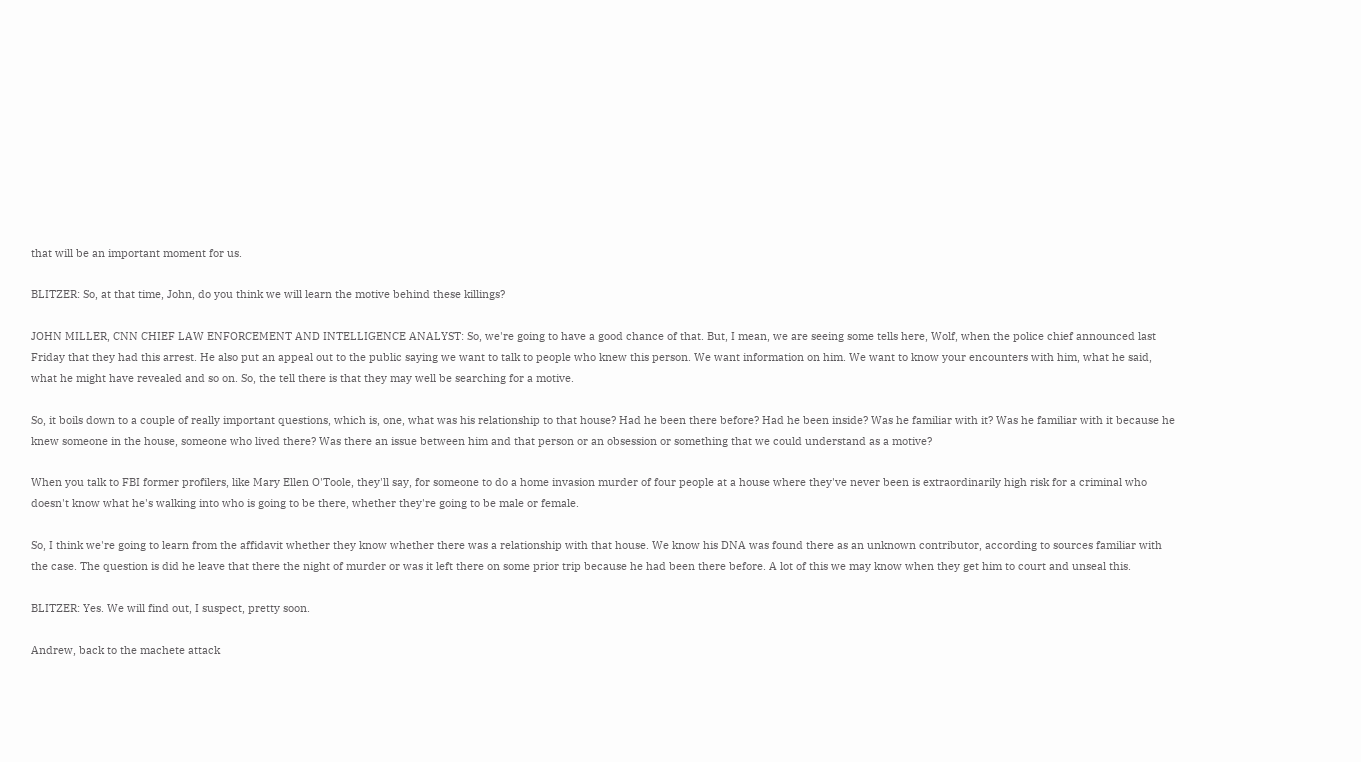that will be an important moment for us.

BLITZER: So, at that time, John, do you think we will learn the motive behind these killings?

JOHN MILLER, CNN CHIEF LAW ENFORCEMENT AND INTELLIGENCE ANALYST: So, we're going to have a good chance of that. But, I mean, we are seeing some tells here, Wolf, when the police chief announced last Friday that they had this arrest. He also put an appeal out to the public saying we want to talk to people who knew this person. We want information on him. We want to know your encounters with him, what he said, what he might have revealed and so on. So, the tell there is that they may well be searching for a motive.

So, it boils down to a couple of really important questions, which is, one, what was his relationship to that house? Had he been there before? Had he been inside? Was he familiar with it? Was he familiar with it because he knew someone in the house, someone who lived there? Was there an issue between him and that person or an obsession or something that we could understand as a motive?

When you talk to FBI former profilers, like Mary Ellen O'Toole, they'll say, for someone to do a home invasion murder of four people at a house where they've never been is extraordinarily high risk for a criminal who doesn't know what he's walking into who is going to be there, whether they're going to be male or female.

So, I think we're going to learn from the affidavit whether they know whether there was a relationship with that house. We know his DNA was found there as an unknown contributor, according to sources familiar with the case. The question is did he leave that there the night of murder or was it left there on some prior trip because he had been there before. A lot of this we may know when they get him to court and unseal this.

BLITZER: Yes. We will find out, I suspect, pretty soon.

Andrew, back to the machete attack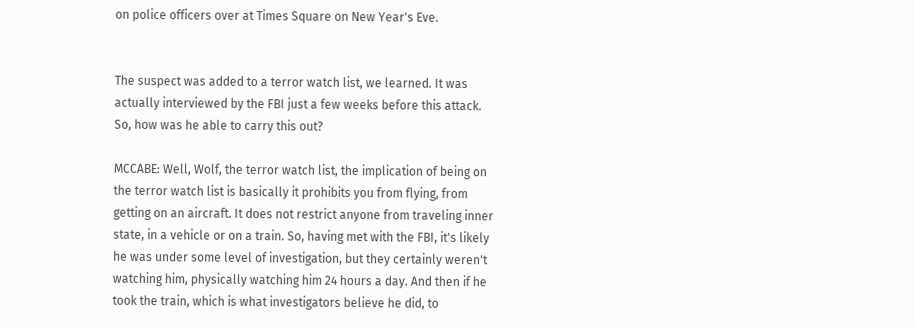on police officers over at Times Square on New Year's Eve.


The suspect was added to a terror watch list, we learned. It was actually interviewed by the FBI just a few weeks before this attack. So, how was he able to carry this out?

MCCABE: Well, Wolf, the terror watch list, the implication of being on the terror watch list is basically it prohibits you from flying, from getting on an aircraft. It does not restrict anyone from traveling inner state, in a vehicle or on a train. So, having met with the FBI, it's likely he was under some level of investigation, but they certainly weren't watching him, physically watching him 24 hours a day. And then if he took the train, which is what investigators believe he did, to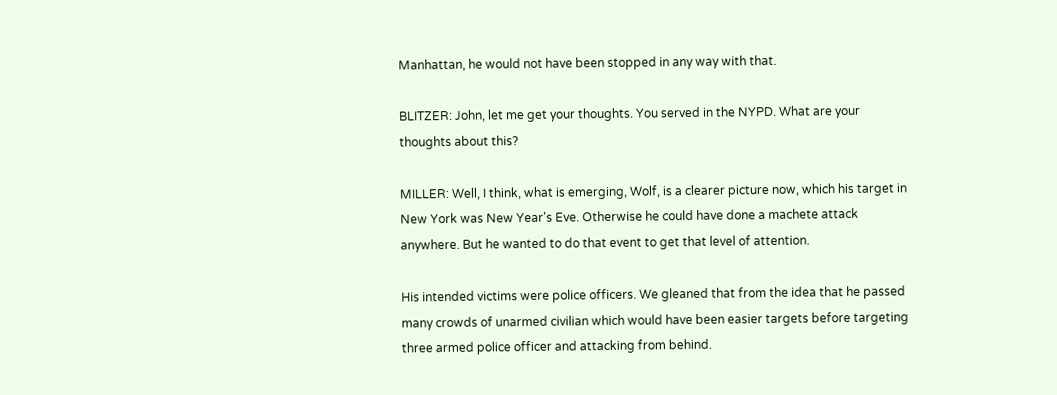Manhattan, he would not have been stopped in any way with that.

BLITZER: John, let me get your thoughts. You served in the NYPD. What are your thoughts about this?

MILLER: Well, I think, what is emerging, Wolf, is a clearer picture now, which his target in New York was New Year's Eve. Otherwise he could have done a machete attack anywhere. But he wanted to do that event to get that level of attention.

His intended victims were police officers. We gleaned that from the idea that he passed many crowds of unarmed civilian which would have been easier targets before targeting three armed police officer and attacking from behind.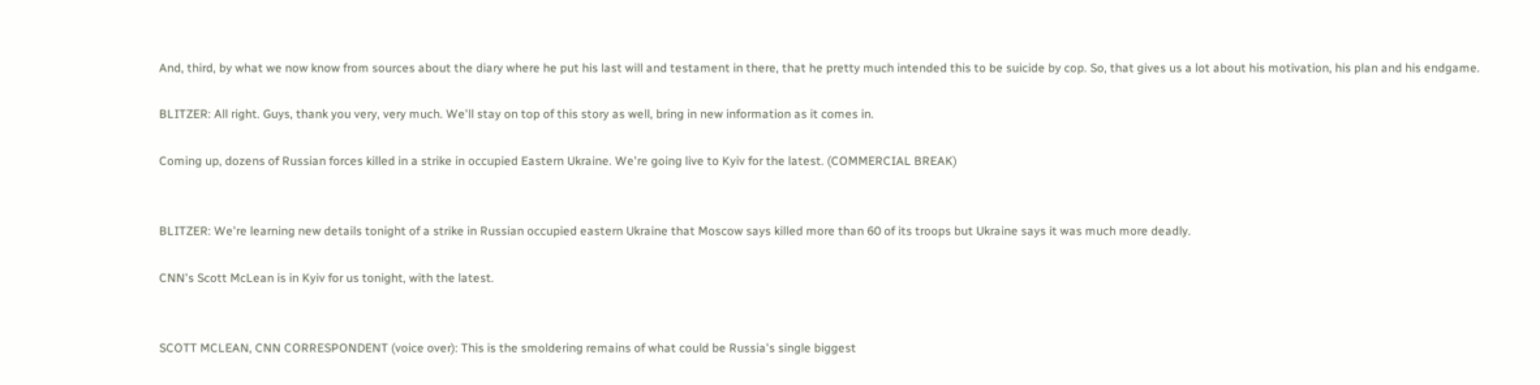And, third, by what we now know from sources about the diary where he put his last will and testament in there, that he pretty much intended this to be suicide by cop. So, that gives us a lot about his motivation, his plan and his endgame.

BLITZER: All right. Guys, thank you very, very much. We'll stay on top of this story as well, bring in new information as it comes in.

Coming up, dozens of Russian forces killed in a strike in occupied Eastern Ukraine. We're going live to Kyiv for the latest. (COMMERCIAL BREAK)


BLITZER: We're learning new details tonight of a strike in Russian occupied eastern Ukraine that Moscow says killed more than 60 of its troops but Ukraine says it was much more deadly.

CNN's Scott McLean is in Kyiv for us tonight, with the latest.


SCOTT MCLEAN, CNN CORRESPONDENT (voice over): This is the smoldering remains of what could be Russia's single biggest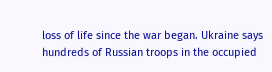loss of life since the war began. Ukraine says hundreds of Russian troops in the occupied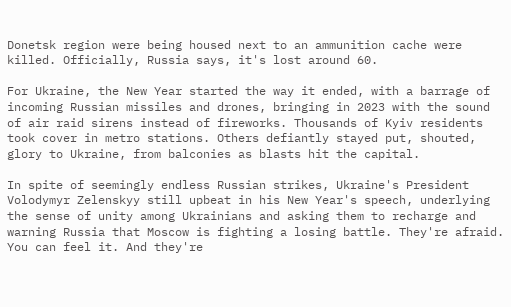Donetsk region were being housed next to an ammunition cache were killed. Officially, Russia says, it's lost around 60.

For Ukraine, the New Year started the way it ended, with a barrage of incoming Russian missiles and drones, bringing in 2023 with the sound of air raid sirens instead of fireworks. Thousands of Kyiv residents took cover in metro stations. Others defiantly stayed put, shouted, glory to Ukraine, from balconies as blasts hit the capital.

In spite of seemingly endless Russian strikes, Ukraine's President Volodymyr Zelenskyy still upbeat in his New Year's speech, underlying the sense of unity among Ukrainians and asking them to recharge and warning Russia that Moscow is fighting a losing battle. They're afraid. You can feel it. And they're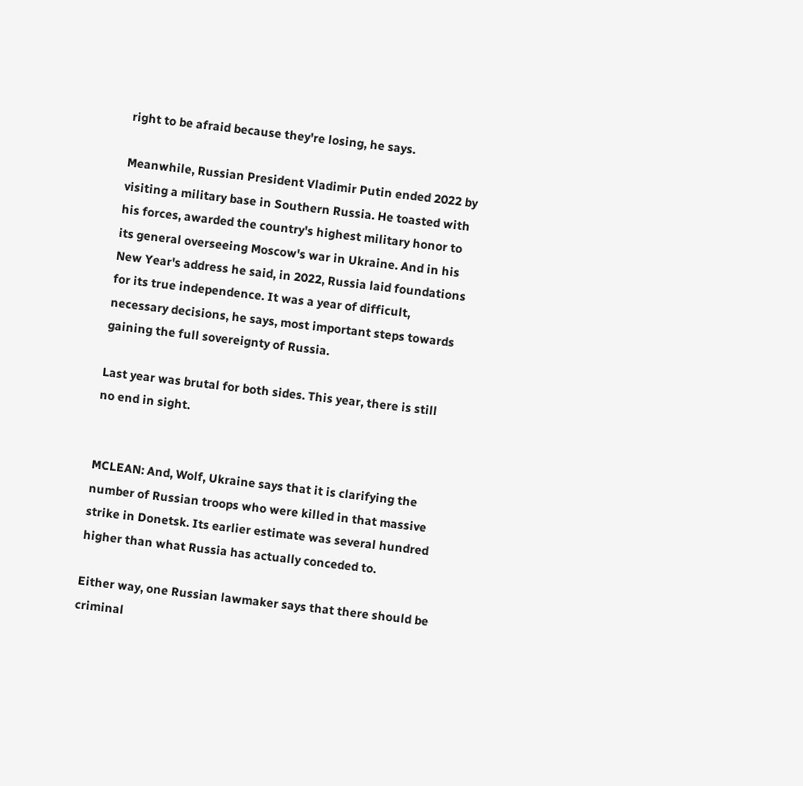right to be afraid because they're losing, he says.

Meanwhile, Russian President Vladimir Putin ended 2022 by visiting a military base in Southern Russia. He toasted with his forces, awarded the country's highest military honor to its general overseeing Moscow's war in Ukraine. And in his New Year's address he said, in 2022, Russia laid foundations for its true independence. It was a year of difficult, necessary decisions, he says, most important steps towards gaining the full sovereignty of Russia.

Last year was brutal for both sides. This year, there is still no end in sight.


MCLEAN: And, Wolf, Ukraine says that it is clarifying the number of Russian troops who were killed in that massive strike in Donetsk. Its earlier estimate was several hundred higher than what Russia has actually conceded to.

Either way, one Russian lawmaker says that there should be criminal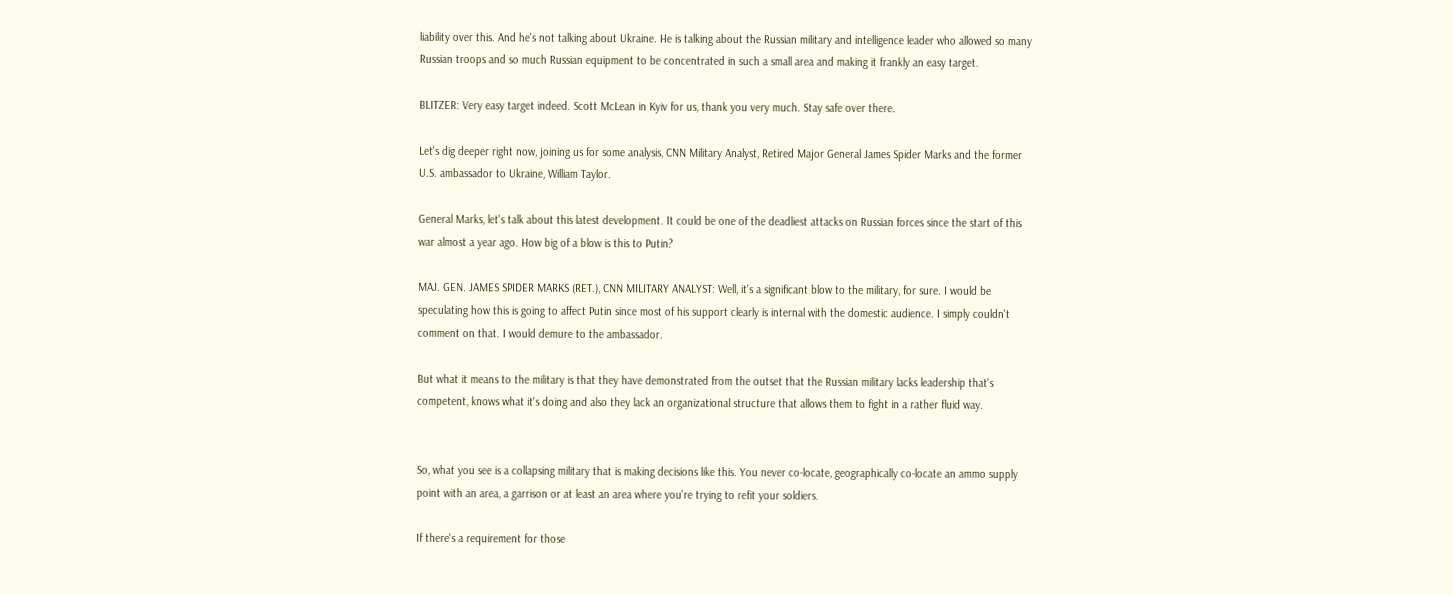liability over this. And he's not talking about Ukraine. He is talking about the Russian military and intelligence leader who allowed so many Russian troops and so much Russian equipment to be concentrated in such a small area and making it frankly an easy target.

BLITZER: Very easy target indeed. Scott McLean in Kyiv for us, thank you very much. Stay safe over there.

Let's dig deeper right now, joining us for some analysis, CNN Military Analyst, Retired Major General James Spider Marks and the former U.S. ambassador to Ukraine, William Taylor.

General Marks, let's talk about this latest development. It could be one of the deadliest attacks on Russian forces since the start of this war almost a year ago. How big of a blow is this to Putin?

MAJ. GEN. JAMES SPIDER MARKS (RET.), CNN MILITARY ANALYST: Well, it's a significant blow to the military, for sure. I would be speculating how this is going to affect Putin since most of his support clearly is internal with the domestic audience. I simply couldn't comment on that. I would demure to the ambassador.

But what it means to the military is that they have demonstrated from the outset that the Russian military lacks leadership that's competent, knows what it's doing and also they lack an organizational structure that allows them to fight in a rather fluid way.


So, what you see is a collapsing military that is making decisions like this. You never co-locate, geographically co-locate an ammo supply point with an area, a garrison or at least an area where you're trying to refit your soldiers.

If there's a requirement for those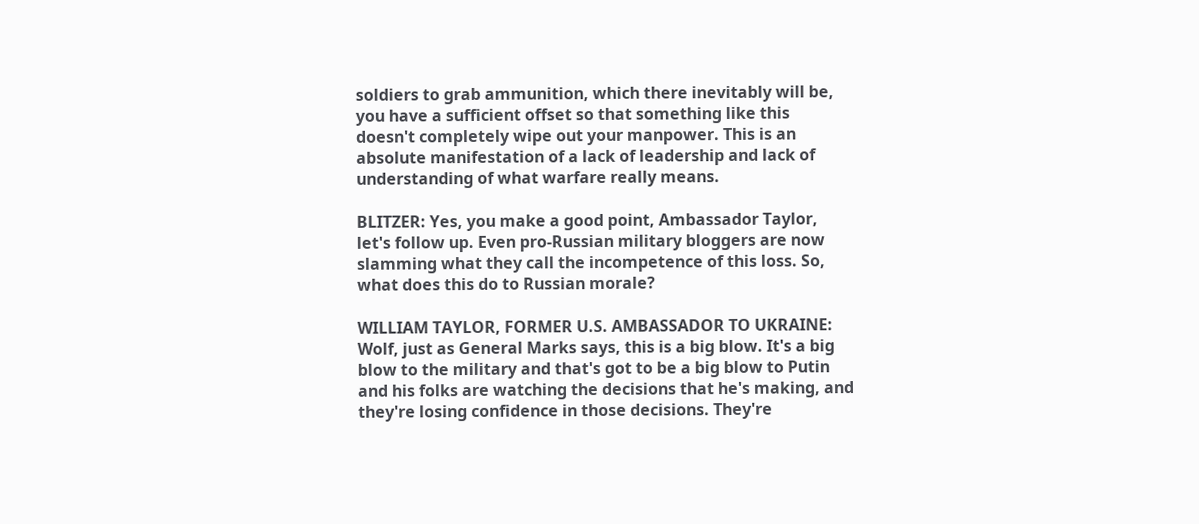soldiers to grab ammunition, which there inevitably will be, you have a sufficient offset so that something like this doesn't completely wipe out your manpower. This is an absolute manifestation of a lack of leadership and lack of understanding of what warfare really means.

BLITZER: Yes, you make a good point, Ambassador Taylor, let's follow up. Even pro-Russian military bloggers are now slamming what they call the incompetence of this loss. So, what does this do to Russian morale?

WILLIAM TAYLOR, FORMER U.S. AMBASSADOR TO UKRAINE: Wolf, just as General Marks says, this is a big blow. It's a big blow to the military and that's got to be a big blow to Putin and his folks are watching the decisions that he's making, and they're losing confidence in those decisions. They're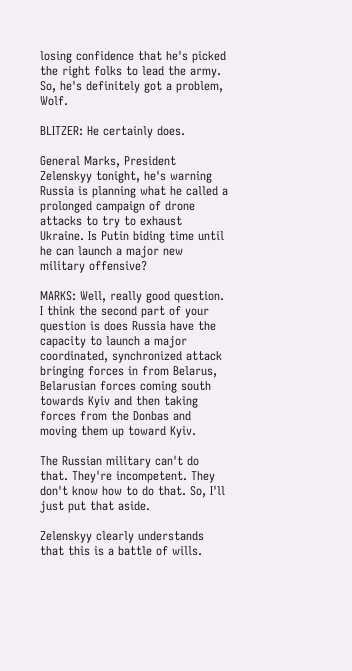losing confidence that he's picked the right folks to lead the army. So, he's definitely got a problem, Wolf.

BLITZER: He certainly does.

General Marks, President Zelenskyy tonight, he's warning Russia is planning what he called a prolonged campaign of drone attacks to try to exhaust Ukraine. Is Putin biding time until he can launch a major new military offensive?

MARKS: Well, really good question. I think the second part of your question is does Russia have the capacity to launch a major coordinated, synchronized attack bringing forces in from Belarus, Belarusian forces coming south towards Kyiv and then taking forces from the Donbas and moving them up toward Kyiv.

The Russian military can't do that. They're incompetent. They don't know how to do that. So, I'll just put that aside.

Zelenskyy clearly understands that this is a battle of wills.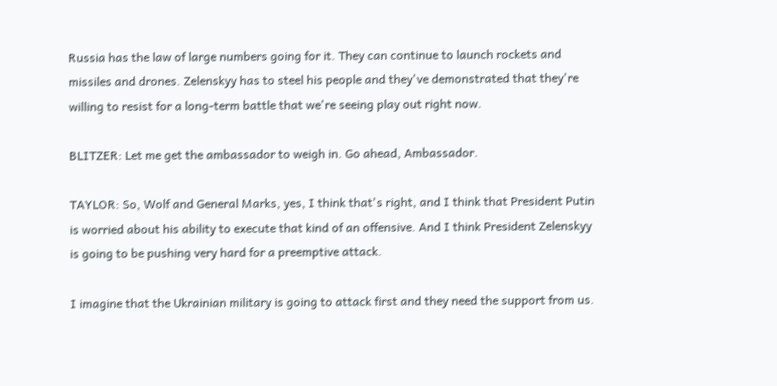Russia has the law of large numbers going for it. They can continue to launch rockets and missiles and drones. Zelenskyy has to steel his people and they've demonstrated that they're willing to resist for a long-term battle that we're seeing play out right now.

BLITZER: Let me get the ambassador to weigh in. Go ahead, Ambassador.

TAYLOR: So, Wolf and General Marks, yes, I think that's right, and I think that President Putin is worried about his ability to execute that kind of an offensive. And I think President Zelenskyy is going to be pushing very hard for a preemptive attack.

I imagine that the Ukrainian military is going to attack first and they need the support from us.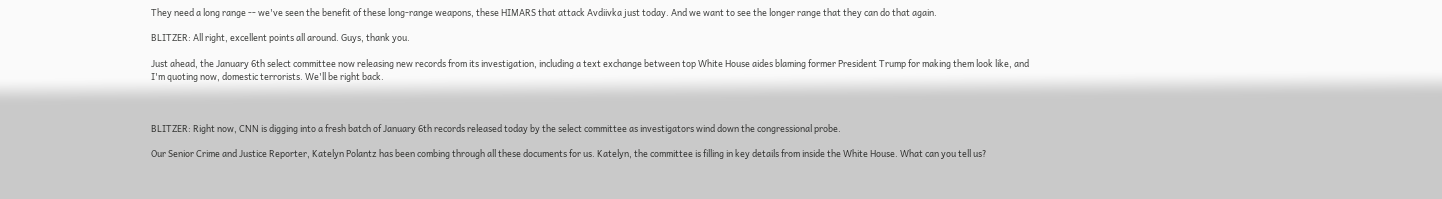They need a long range -- we've seen the benefit of these long-range weapons, these HIMARS that attack Avdiivka just today. And we want to see the longer range that they can do that again.

BLITZER: All right, excellent points all around. Guys, thank you.

Just ahead, the January 6th select committee now releasing new records from its investigation, including a text exchange between top White House aides blaming former President Trump for making them look like, and I'm quoting now, domestic terrorists. We'll be right back.



BLITZER: Right now, CNN is digging into a fresh batch of January 6th records released today by the select committee as investigators wind down the congressional probe.

Our Senior Crime and Justice Reporter, Katelyn Polantz has been combing through all these documents for us. Katelyn, the committee is filling in key details from inside the White House. What can you tell us?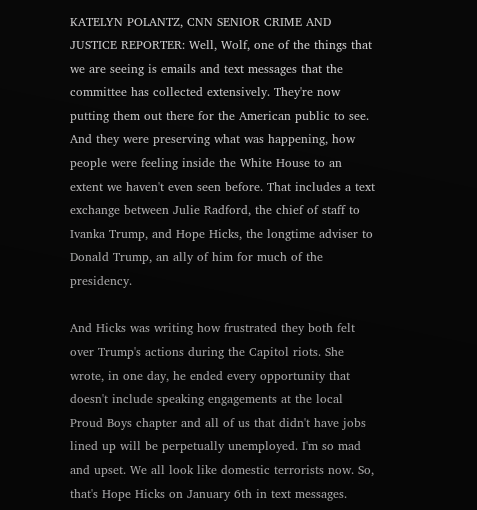KATELYN POLANTZ, CNN SENIOR CRIME AND JUSTICE REPORTER: Well, Wolf, one of the things that we are seeing is emails and text messages that the committee has collected extensively. They're now putting them out there for the American public to see. And they were preserving what was happening, how people were feeling inside the White House to an extent we haven't even seen before. That includes a text exchange between Julie Radford, the chief of staff to Ivanka Trump, and Hope Hicks, the longtime adviser to Donald Trump, an ally of him for much of the presidency.

And Hicks was writing how frustrated they both felt over Trump's actions during the Capitol riots. She wrote, in one day, he ended every opportunity that doesn't include speaking engagements at the local Proud Boys chapter and all of us that didn't have jobs lined up will be perpetually unemployed. I'm so mad and upset. We all look like domestic terrorists now. So, that's Hope Hicks on January 6th in text messages.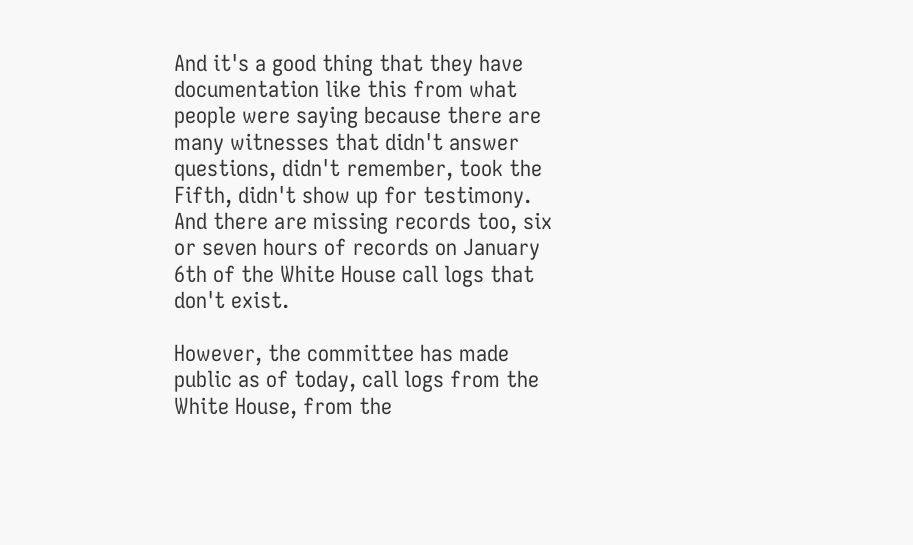And it's a good thing that they have documentation like this from what people were saying because there are many witnesses that didn't answer questions, didn't remember, took the Fifth, didn't show up for testimony. And there are missing records too, six or seven hours of records on January 6th of the White House call logs that don't exist.

However, the committee has made public as of today, call logs from the White House, from the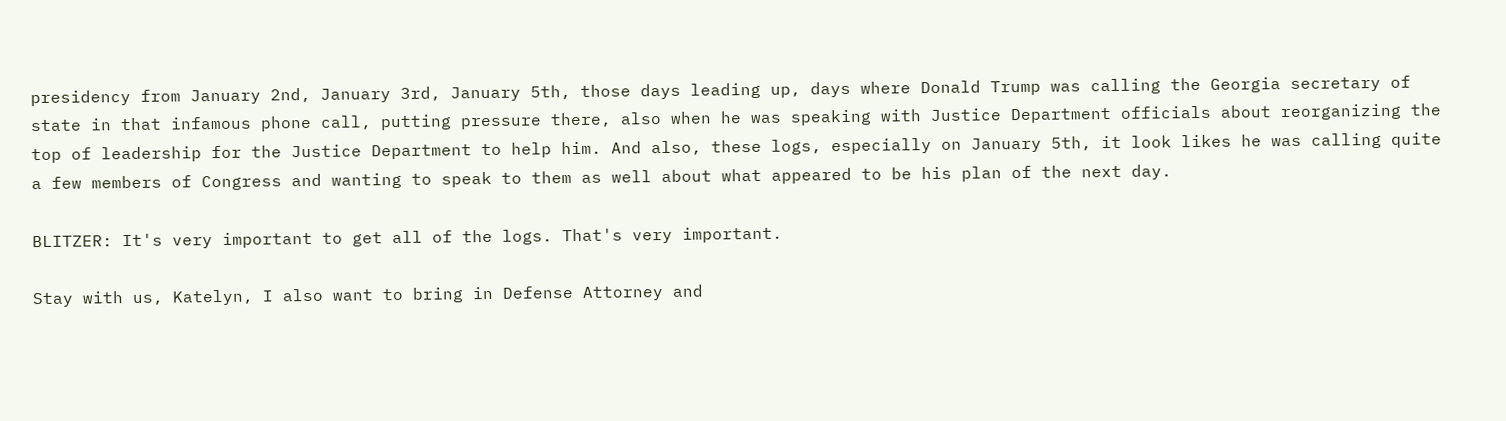presidency from January 2nd, January 3rd, January 5th, those days leading up, days where Donald Trump was calling the Georgia secretary of state in that infamous phone call, putting pressure there, also when he was speaking with Justice Department officials about reorganizing the top of leadership for the Justice Department to help him. And also, these logs, especially on January 5th, it look likes he was calling quite a few members of Congress and wanting to speak to them as well about what appeared to be his plan of the next day.

BLITZER: It's very important to get all of the logs. That's very important.

Stay with us, Katelyn, I also want to bring in Defense Attorney and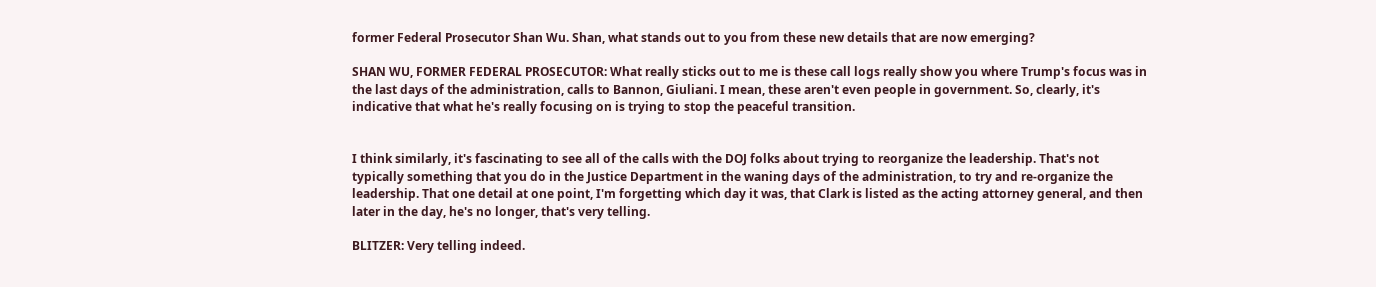former Federal Prosecutor Shan Wu. Shan, what stands out to you from these new details that are now emerging?

SHAN WU, FORMER FEDERAL PROSECUTOR: What really sticks out to me is these call logs really show you where Trump's focus was in the last days of the administration, calls to Bannon, Giuliani. I mean, these aren't even people in government. So, clearly, it's indicative that what he's really focusing on is trying to stop the peaceful transition.


I think similarly, it's fascinating to see all of the calls with the DOJ folks about trying to reorganize the leadership. That's not typically something that you do in the Justice Department in the waning days of the administration, to try and re-organize the leadership. That one detail at one point, I'm forgetting which day it was, that Clark is listed as the acting attorney general, and then later in the day, he's no longer, that's very telling.

BLITZER: Very telling indeed.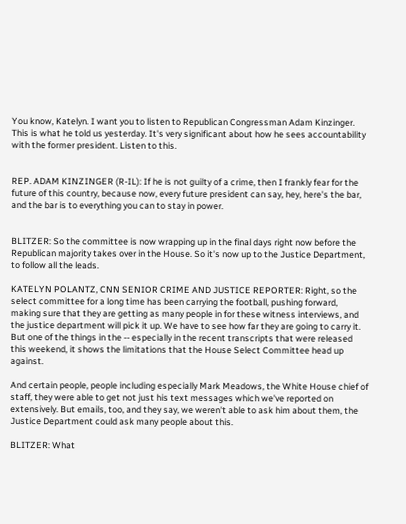You know, Katelyn. I want you to listen to Republican Congressman Adam Kinzinger. This is what he told us yesterday. It's very significant about how he sees accountability with the former president. Listen to this.


REP. ADAM KINZINGER (R-IL): If he is not guilty of a crime, then I frankly fear for the future of this country, because now, every future president can say, hey, here's the bar, and the bar is to everything you can to stay in power.


BLITZER: So the committee is now wrapping up in the final days right now before the Republican majority takes over in the House. So it's now up to the Justice Department, to follow all the leads.

KATELYN POLANTZ, CNN SENIOR CRIME AND JUSTICE REPORTER: Right, so the select committee for a long time has been carrying the football, pushing forward, making sure that they are getting as many people in for these witness interviews, and the justice department will pick it up. We have to see how far they are going to carry it. But one of the things in the -- especially in the recent transcripts that were released this weekend, it shows the limitations that the House Select Committee head up against.

And certain people, people including especially Mark Meadows, the White House chief of staff, they were able to get not just his text messages which we've reported on extensively. But emails, too, and they say, we weren't able to ask him about them, the Justice Department could ask many people about this.

BLITZER: What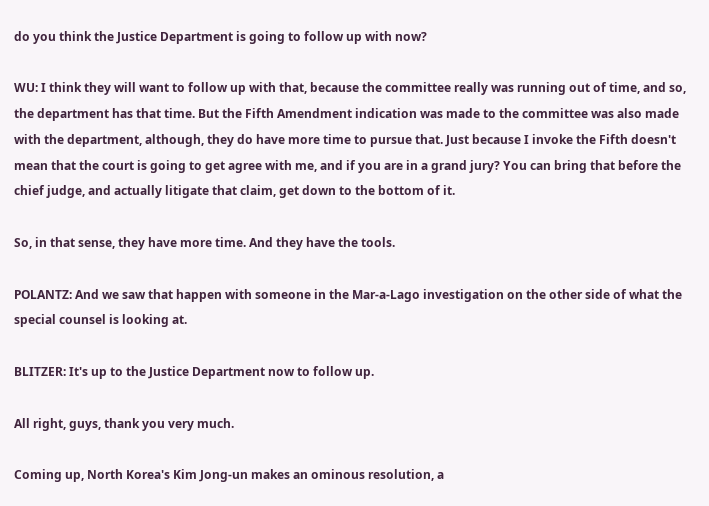do you think the Justice Department is going to follow up with now?

WU: I think they will want to follow up with that, because the committee really was running out of time, and so, the department has that time. But the Fifth Amendment indication was made to the committee was also made with the department, although, they do have more time to pursue that. Just because I invoke the Fifth doesn't mean that the court is going to get agree with me, and if you are in a grand jury? You can bring that before the chief judge, and actually litigate that claim, get down to the bottom of it.

So, in that sense, they have more time. And they have the tools.

POLANTZ: And we saw that happen with someone in the Mar-a-Lago investigation on the other side of what the special counsel is looking at.

BLITZER: It's up to the Justice Department now to follow up.

All right, guys, thank you very much.

Coming up, North Korea's Kim Jong-un makes an ominous resolution, a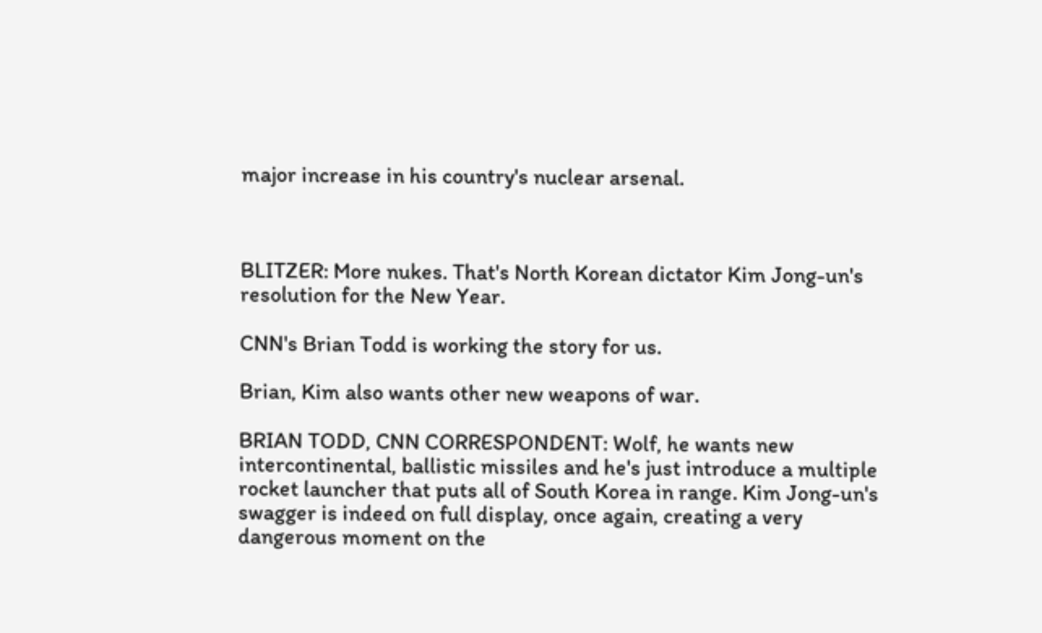major increase in his country's nuclear arsenal.



BLITZER: More nukes. That's North Korean dictator Kim Jong-un's resolution for the New Year.

CNN's Brian Todd is working the story for us.

Brian, Kim also wants other new weapons of war.

BRIAN TODD, CNN CORRESPONDENT: Wolf, he wants new intercontinental, ballistic missiles and he's just introduce a multiple rocket launcher that puts all of South Korea in range. Kim Jong-un's swagger is indeed on full display, once again, creating a very dangerous moment on the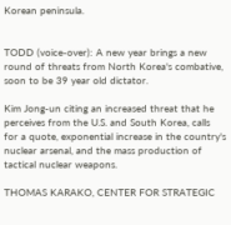Korean peninsula.


TODD (voice-over): A new year brings a new round of threats from North Korea's combative, soon to be 39 year old dictator.

Kim Jong-un citing an increased threat that he perceives from the U.S. and South Korea, calls for a quote, exponential increase in the country's nuclear arsenal, and the mass production of tactical nuclear weapons.

THOMAS KARAKO, CENTER FOR STRATEGIC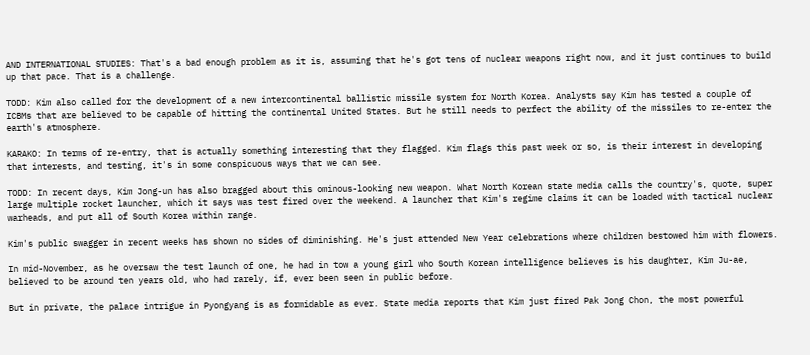AND INTERNATIONAL STUDIES: That's a bad enough problem as it is, assuming that he's got tens of nuclear weapons right now, and it just continues to build up that pace. That is a challenge.

TODD: Kim also called for the development of a new intercontinental ballistic missile system for North Korea. Analysts say Kim has tested a couple of ICBMs that are believed to be capable of hitting the continental United States. But he still needs to perfect the ability of the missiles to re-enter the earth's atmosphere.

KARAKO: In terms of re-entry, that is actually something interesting that they flagged. Kim flags this past week or so, is their interest in developing that interests, and testing, it's in some conspicuous ways that we can see.

TODD: In recent days, Kim Jong-un has also bragged about this ominous-looking new weapon. What North Korean state media calls the country's, quote, super large multiple rocket launcher, which it says was test fired over the weekend. A launcher that Kim's regime claims it can be loaded with tactical nuclear warheads, and put all of South Korea within range.

Kim's public swagger in recent weeks has shown no sides of diminishing. He's just attended New Year celebrations where children bestowed him with flowers.

In mid-November, as he oversaw the test launch of one, he had in tow a young girl who South Korean intelligence believes is his daughter, Kim Ju-ae, believed to be around ten years old, who had rarely, if, ever been seen in public before.

But in private, the palace intrigue in Pyongyang is as formidable as ever. State media reports that Kim just fired Pak Jong Chon, the most powerful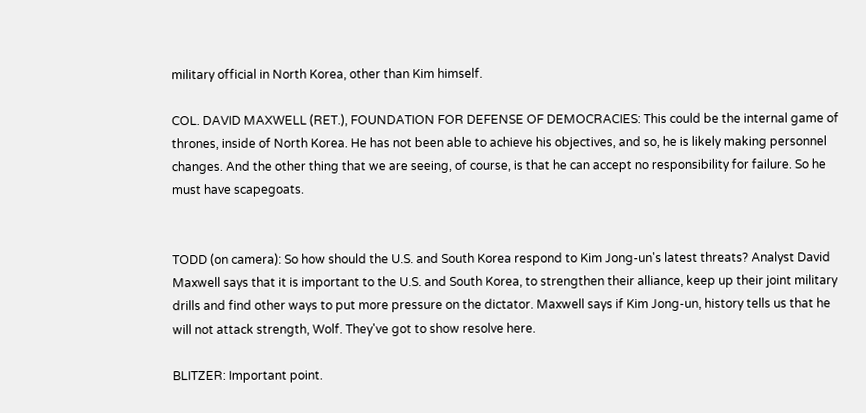military official in North Korea, other than Kim himself.

COL. DAVID MAXWELL (RET.), FOUNDATION FOR DEFENSE OF DEMOCRACIES: This could be the internal game of thrones, inside of North Korea. He has not been able to achieve his objectives, and so, he is likely making personnel changes. And the other thing that we are seeing, of course, is that he can accept no responsibility for failure. So he must have scapegoats.


TODD (on camera): So how should the U.S. and South Korea respond to Kim Jong-un's latest threats? Analyst David Maxwell says that it is important to the U.S. and South Korea, to strengthen their alliance, keep up their joint military drills and find other ways to put more pressure on the dictator. Maxwell says if Kim Jong-un, history tells us that he will not attack strength, Wolf. They've got to show resolve here.

BLITZER: Important point.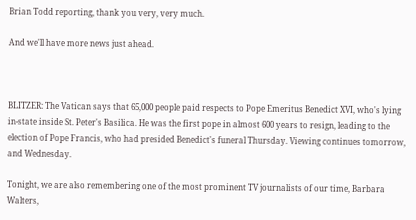Brian Todd reporting, thank you very, very much.

And we'll have more news just ahead.



BLITZER: The Vatican says that 65,000 people paid respects to Pope Emeritus Benedict XVI, who's lying in-state inside St. Peter's Basilica. He was the first pope in almost 600 years to resign, leading to the election of Pope Francis, who had presided Benedict's funeral Thursday. Viewing continues tomorrow, and Wednesday.

Tonight, we are also remembering one of the most prominent TV journalists of our time, Barbara Walters,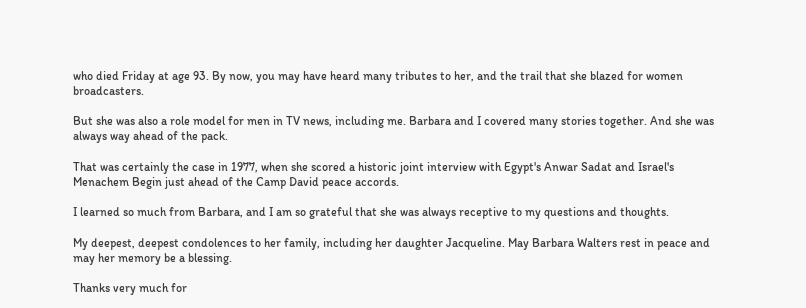who died Friday at age 93. By now, you may have heard many tributes to her, and the trail that she blazed for women broadcasters.

But she was also a role model for men in TV news, including me. Barbara and I covered many stories together. And she was always way ahead of the pack.

That was certainly the case in 1977, when she scored a historic joint interview with Egypt's Anwar Sadat and Israel's Menachem Begin just ahead of the Camp David peace accords.

I learned so much from Barbara, and I am so grateful that she was always receptive to my questions and thoughts.

My deepest, deepest condolences to her family, including her daughter Jacqueline. May Barbara Walters rest in peace and may her memory be a blessing.

Thanks very much for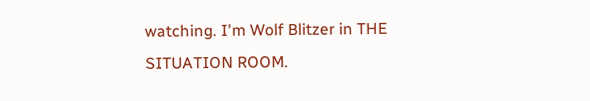watching. I'm Wolf Blitzer in THE SITUATION ROOM.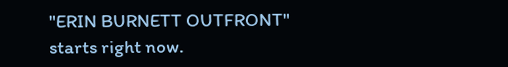"ERIN BURNETT OUTFRONT" starts right now.